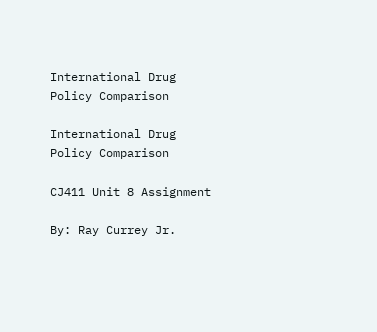International Drug Policy Comparison

International Drug Policy Comparison

CJ411 Unit 8 Assignment

By: Ray Currey Jr.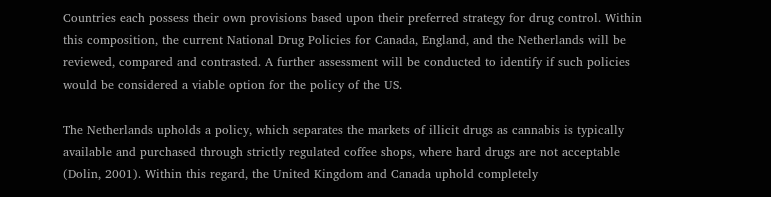Countries each possess their own provisions based upon their preferred strategy for drug control. Within this composition, the current National Drug Policies for Canada, England, and the Netherlands will be reviewed, compared and contrasted. A further assessment will be conducted to identify if such policies would be considered a viable option for the policy of the US.

The Netherlands upholds a policy, which separates the markets of illicit drugs as cannabis is typically available and purchased through strictly regulated coffee shops, where hard drugs are not acceptable (Dolin, 2001). Within this regard, the United Kingdom and Canada uphold completely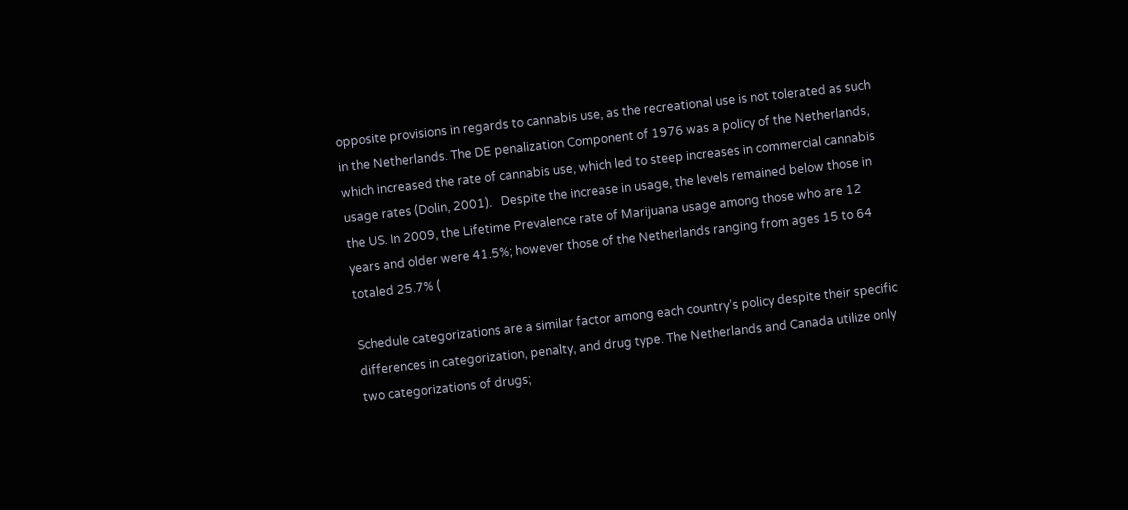opposite provisions in regards to cannabis use, as the recreational use is not tolerated as such in the Netherlands. The DE penalization Component of 1976 was a policy of the Netherlands, which increased the rate of cannabis use, which led to steep increases in commercial cannabis usage rates (Dolin, 2001).   Despite the increase in usage, the levels remained below those in the US. In 2009, the Lifetime Prevalence rate of Marijuana usage among those who are 12 years and older were 41.5%; however those of the Netherlands ranging from ages 15 to 64 totaled 25.7% (

Schedule categorizations are a similar factor among each country’s policy despite their specific differences in categorization, penalty, and drug type. The Netherlands and Canada utilize only two categorizations of drugs;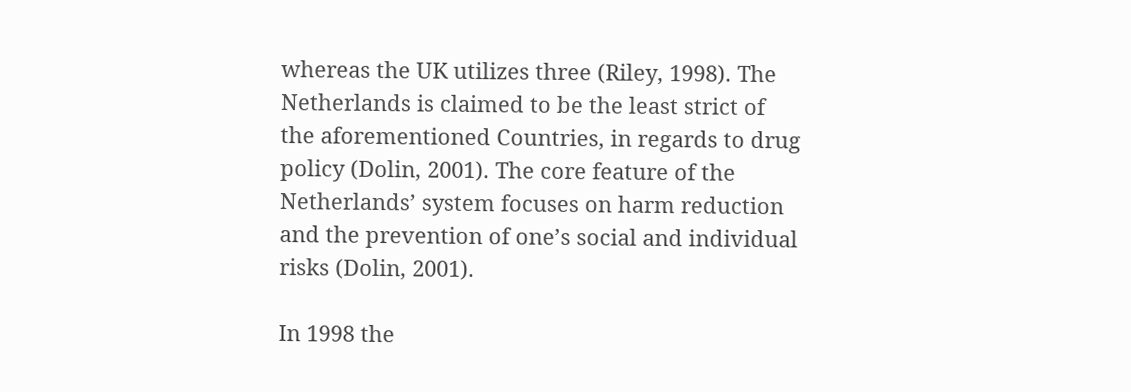whereas the UK utilizes three (Riley, 1998). The Netherlands is claimed to be the least strict of the aforementioned Countries, in regards to drug policy (Dolin, 2001). The core feature of the Netherlands’ system focuses on harm reduction and the prevention of one’s social and individual risks (Dolin, 2001).

In 1998 the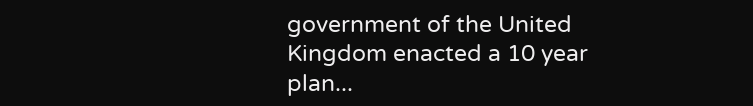government of the United Kingdom enacted a 10 year plan...